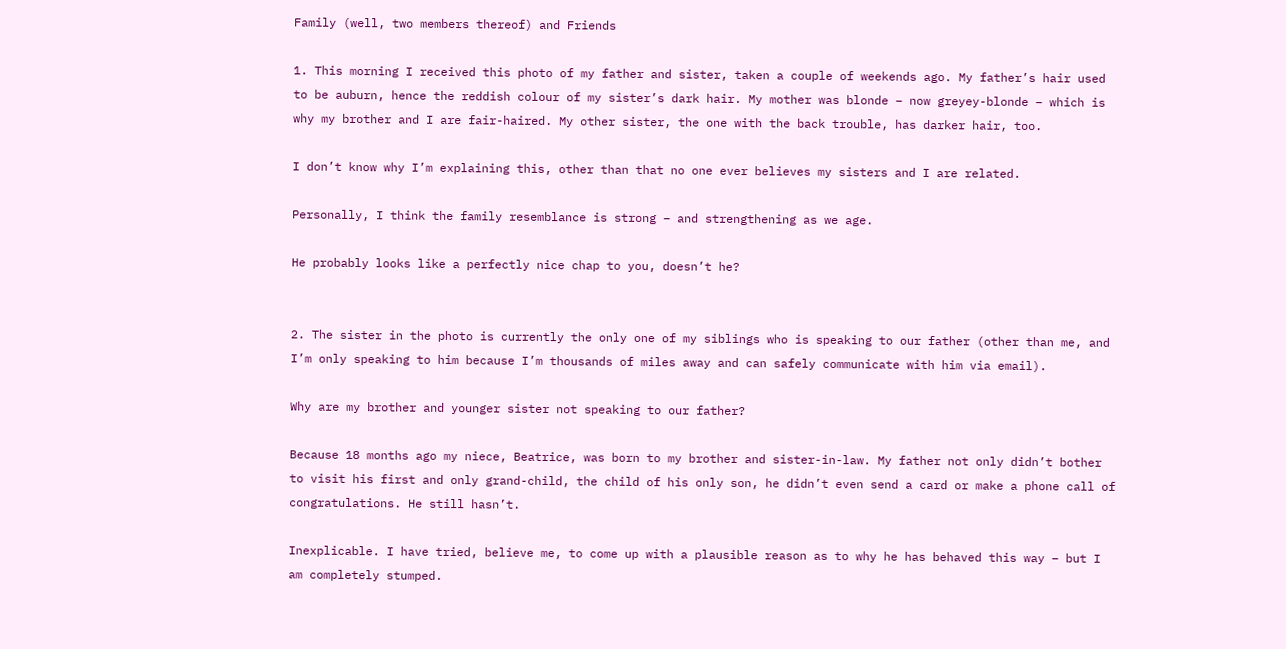Family (well, two members thereof) and Friends

1. This morning I received this photo of my father and sister, taken a couple of weekends ago. My father’s hair used to be auburn, hence the reddish colour of my sister’s dark hair. My mother was blonde – now greyey-blonde – which is why my brother and I are fair-haired. My other sister, the one with the back trouble, has darker hair, too.

I don’t know why I’m explaining this, other than that no one ever believes my sisters and I are related.

Personally, I think the family resemblance is strong – and strengthening as we age.

He probably looks like a perfectly nice chap to you, doesn’t he?


2. The sister in the photo is currently the only one of my siblings who is speaking to our father (other than me, and I’m only speaking to him because I’m thousands of miles away and can safely communicate with him via email).

Why are my brother and younger sister not speaking to our father?

Because 18 months ago my niece, Beatrice, was born to my brother and sister-in-law. My father not only didn’t bother to visit his first and only grand-child, the child of his only son, he didn’t even send a card or make a phone call of congratulations. He still hasn’t.

Inexplicable. I have tried, believe me, to come up with a plausible reason as to why he has behaved this way – but I am completely stumped.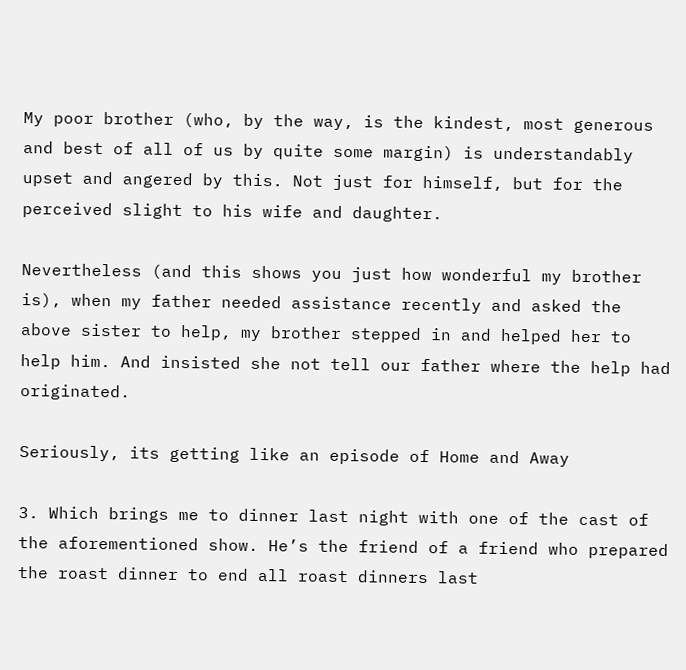My poor brother (who, by the way, is the kindest, most generous and best of all of us by quite some margin) is understandably upset and angered by this. Not just for himself, but for the perceived slight to his wife and daughter.

Nevertheless (and this shows you just how wonderful my brother is), when my father needed assistance recently and asked the above sister to help, my brother stepped in and helped her to help him. And insisted she not tell our father where the help had originated.

Seriously, its getting like an episode of Home and Away

3. Which brings me to dinner last night with one of the cast of the aforementioned show. He’s the friend of a friend who prepared the roast dinner to end all roast dinners last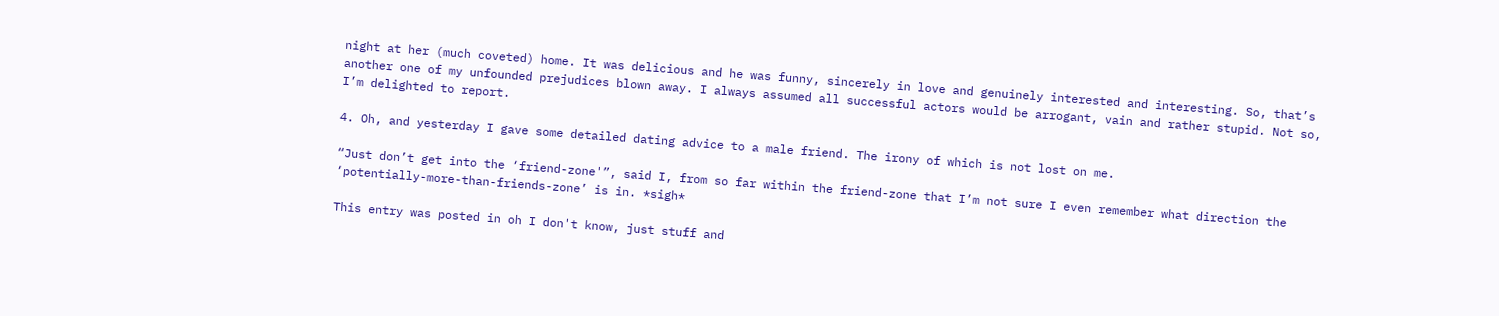night at her (much coveted) home. It was delicious and he was funny, sincerely in love and genuinely interested and interesting. So, that’s another one of my unfounded prejudices blown away. I always assumed all successful actors would be arrogant, vain and rather stupid. Not so, I’m delighted to report.

4. Oh, and yesterday I gave some detailed dating advice to a male friend. The irony of which is not lost on me.

“Just don’t get into the ‘friend-zone'”, said I, from so far within the friend-zone that I’m not sure I even remember what direction the ‘potentially-more-than-friends-zone’ is in. *sigh*

This entry was posted in oh I don't know, just stuff and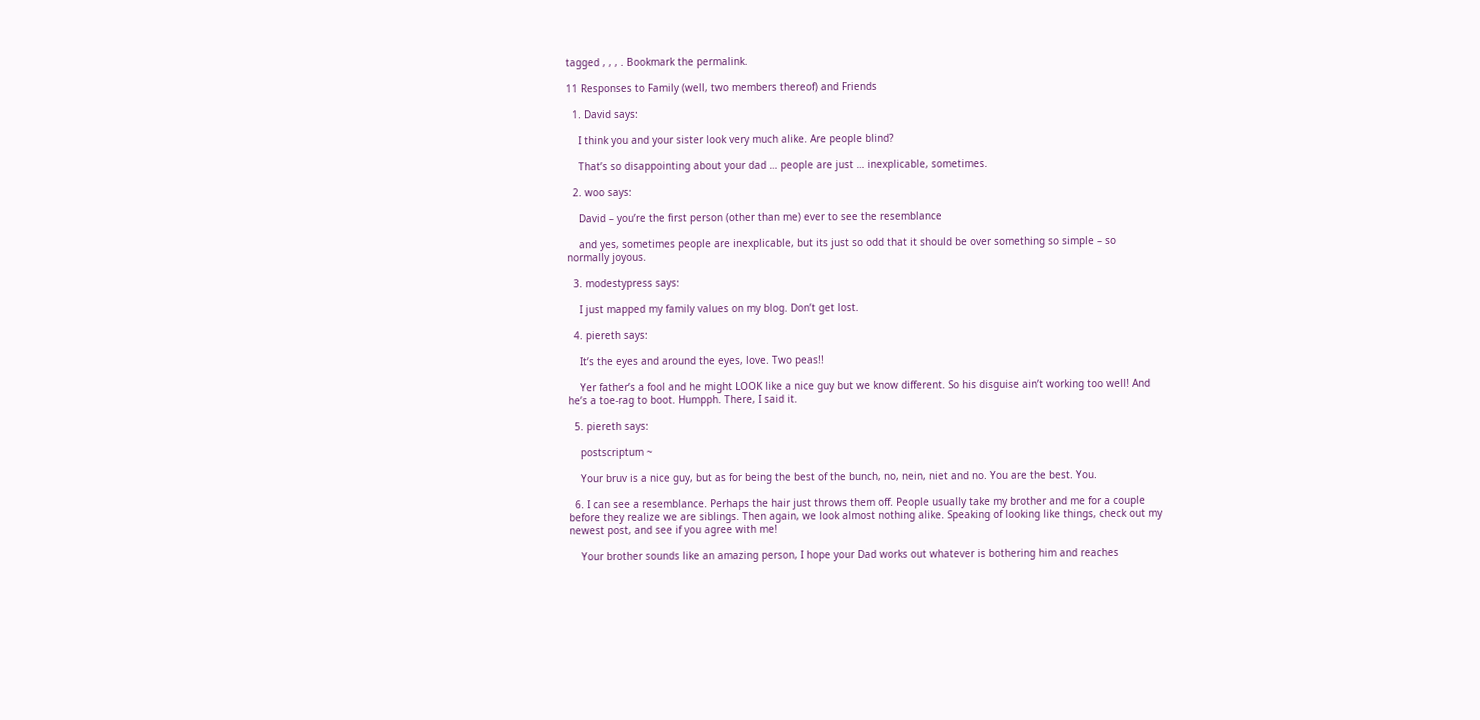tagged , , , . Bookmark the permalink.

11 Responses to Family (well, two members thereof) and Friends

  1. David says:

    I think you and your sister look very much alike. Are people blind?

    That’s so disappointing about your dad … people are just … inexplicable, sometimes.

  2. woo says:

    David – you’re the first person (other than me) ever to see the resemblance

    and yes, sometimes people are inexplicable, but its just so odd that it should be over something so simple – so normally joyous.

  3. modestypress says:

    I just mapped my family values on my blog. Don’t get lost.

  4. piereth says:

    It’s the eyes and around the eyes, love. Two peas!!

    Yer father’s a fool and he might LOOK like a nice guy but we know different. So his disguise ain’t working too well! And he’s a toe-rag to boot. Humpph. There, I said it.

  5. piereth says:

    postscriptum ~

    Your bruv is a nice guy, but as for being the best of the bunch, no, nein, niet and no. You are the best. You.

  6. I can see a resemblance. Perhaps the hair just throws them off. People usually take my brother and me for a couple before they realize we are siblings. Then again, we look almost nothing alike. Speaking of looking like things, check out my newest post, and see if you agree with me!

    Your brother sounds like an amazing person, I hope your Dad works out whatever is bothering him and reaches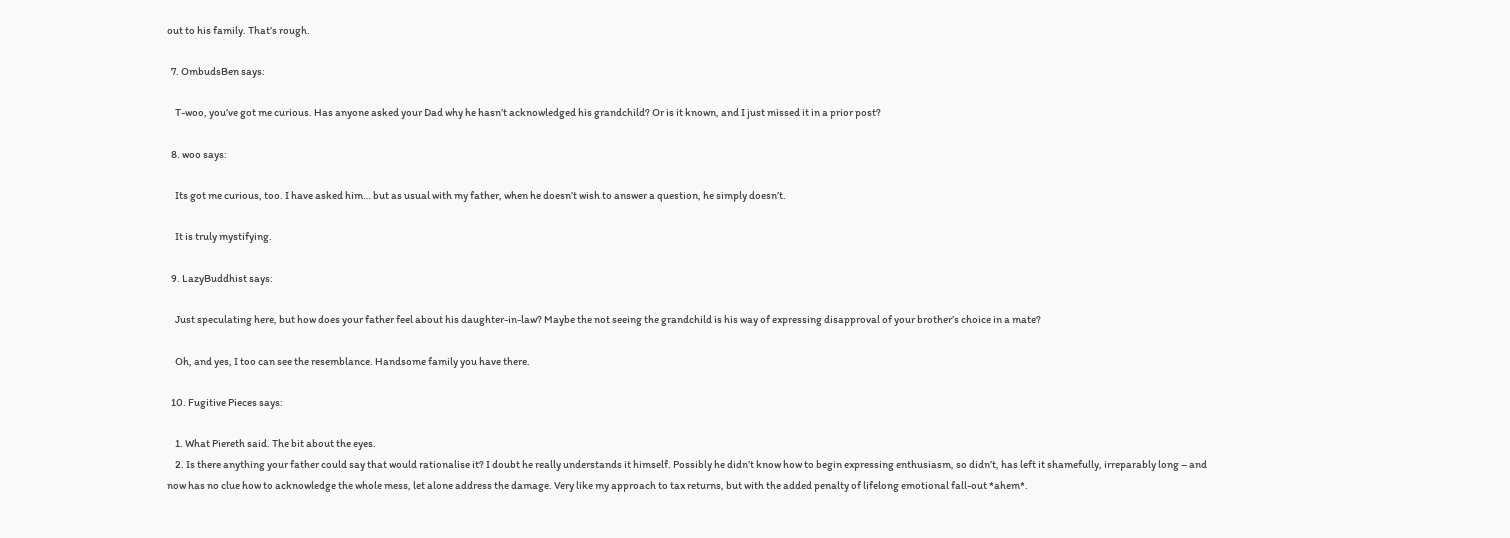out to his family. That’s rough.

  7. OmbudsBen says:

    T-woo, you’ve got me curious. Has anyone asked your Dad why he hasn’t acknowledged his grandchild? Or is it known, and I just missed it in a prior post?

  8. woo says:

    Its got me curious, too. I have asked him… but as usual with my father, when he doesn’t wish to answer a question, he simply doesn’t.

    It is truly mystifying.

  9. LazyBuddhist says:

    Just speculating here, but how does your father feel about his daughter-in-law? Maybe the not seeing the grandchild is his way of expressing disapproval of your brother’s choice in a mate?

    Oh, and yes, I too can see the resemblance. Handsome family you have there.

  10. Fugitive Pieces says:

    1. What Piereth said. The bit about the eyes.
    2. Is there anything your father could say that would rationalise it? I doubt he really understands it himself. Possibly he didn’t know how to begin expressing enthusiasm, so didn’t, has left it shamefully, irreparably long – and now has no clue how to acknowledge the whole mess, let alone address the damage. Very like my approach to tax returns, but with the added penalty of lifelong emotional fall-out *ahem*.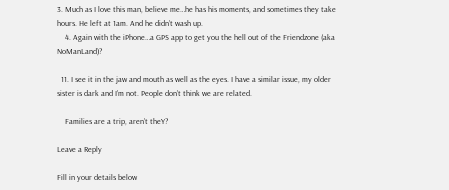3. Much as I love this man, believe me…he has his moments, and sometimes they take hours. He left at 1am. And he didn’t wash up.
    4. Again with the iPhone…a GPS app to get you the hell out of the Friendzone (aka NoManLand)?

  11. I see it in the jaw and mouth as well as the eyes. I have a similar issue, my older sister is dark and I’m not. People don’t think we are related.

    Families are a trip, aren’t theY?

Leave a Reply

Fill in your details below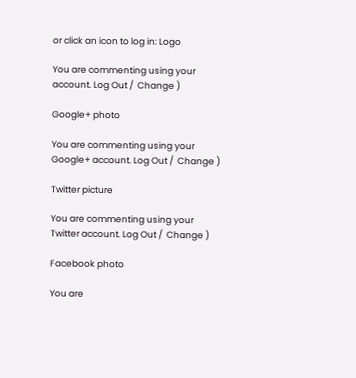or click an icon to log in: Logo

You are commenting using your account. Log Out /  Change )

Google+ photo

You are commenting using your Google+ account. Log Out /  Change )

Twitter picture

You are commenting using your Twitter account. Log Out /  Change )

Facebook photo

You are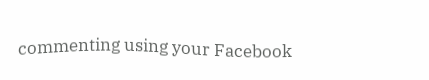commenting using your Facebook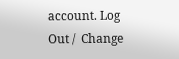account. Log Out /  Change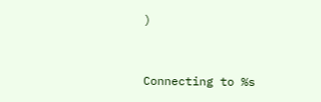)


Connecting to %s